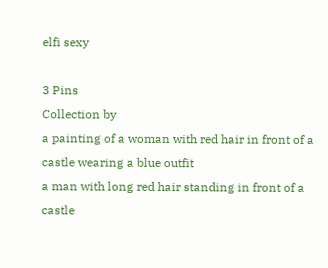elfi sexy

3 Pins
Collection by
a painting of a woman with red hair in front of a castle wearing a blue outfit
a man with long red hair standing in front of a castle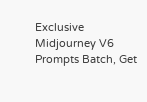Exclusive Midjourney V6 Prompts Batch, Get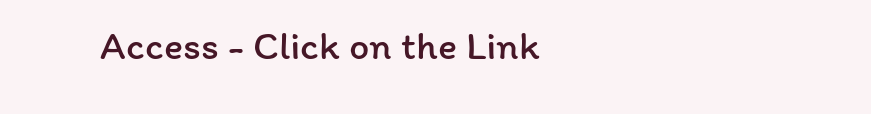Access - Click on the Link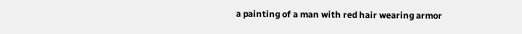a painting of a man with red hair wearing armor